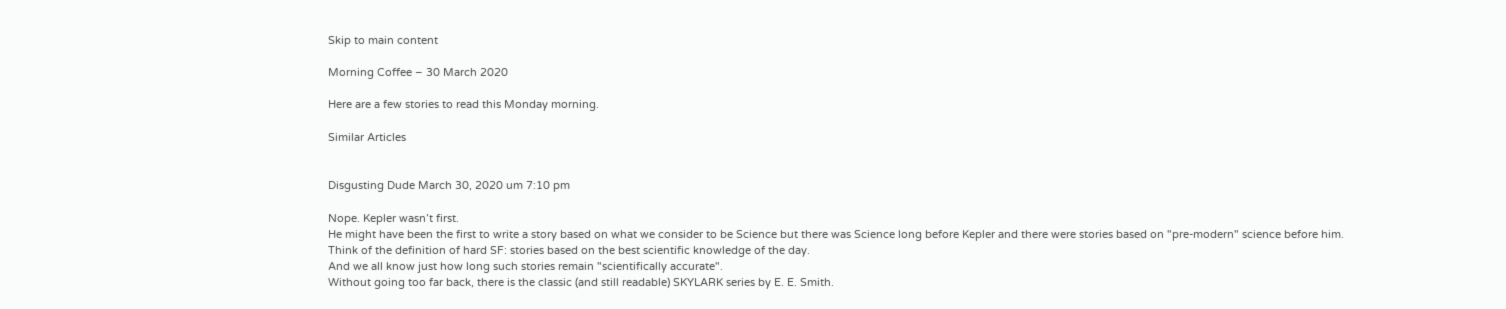Skip to main content

Morning Coffee – 30 March 2020

Here are a few stories to read this Monday morning.

Similar Articles


Disgusting Dude March 30, 2020 um 7:10 pm

Nope. Kepler wasn’t first.
He might have been the first to write a story based on what we consider to be Science but there was Science long before Kepler and there were stories based on "pre-modern" science before him.
Think of the definition of hard SF: stories based on the best scientific knowledge of the day.
And we all know just how long such stories remain "scientifically accurate".
Without going too far back, there is the classic (and still readable) SKYLARK series by E. E. Smith.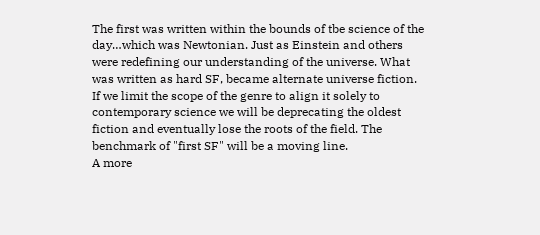The first was written within the bounds of tbe science of the day…which was Newtonian. Just as Einstein and others were redefining our understanding of the universe. What was written as hard SF, became alternate universe fiction.
If we limit the scope of the genre to align it solely to contemporary science we will be deprecating the oldest fiction and eventually lose the roots of the field. The benchmark of "first SF" will be a moving line.
A more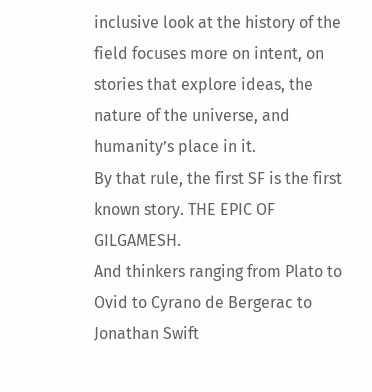inclusive look at the history of the field focuses more on intent, on stories that explore ideas, the nature of the universe, and humanity’s place in it.
By that rule, the first SF is the first known story. THE EPIC OF GILGAMESH.
And thinkers ranging from Plato to Ovid to Cyrano de Bergerac to Jonathan Swift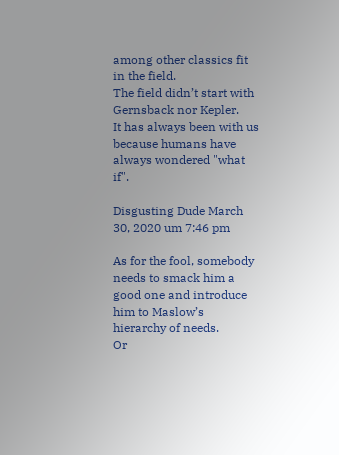among other classics fit in the field.
The field didn’t start with Gernsback nor Kepler.
It has always been with us because humans have always wondered "what if".

Disgusting Dude March 30, 2020 um 7:46 pm

As for the fool, somebody needs to smack him a good one and introduce him to Maslow’s hierarchy of needs.
Or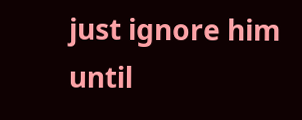just ignore him until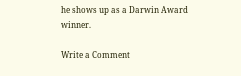he shows up as a Darwin Award winner.

Write a Comment